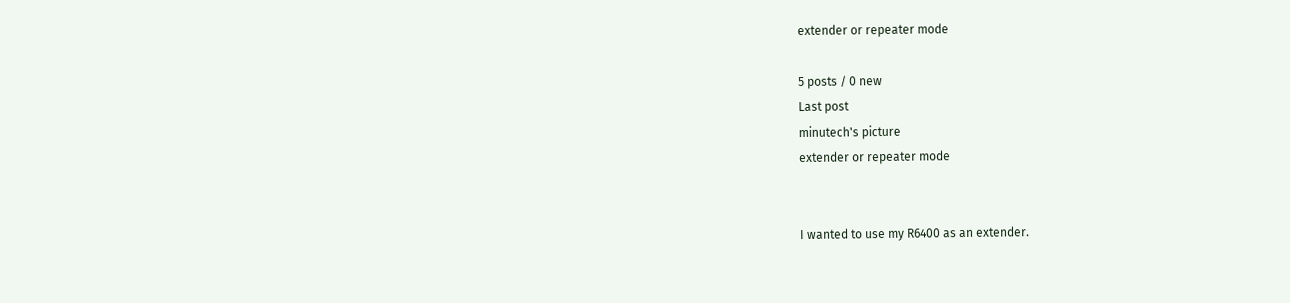extender or repeater mode

5 posts / 0 new
Last post
minutech's picture
extender or repeater mode


I wanted to use my R6400 as an extender.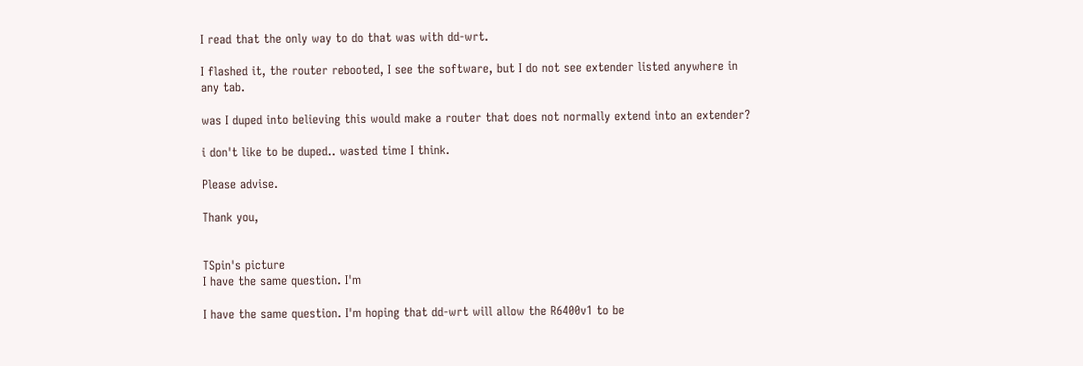I read that the only way to do that was with dd-wrt.

I flashed it, the router rebooted, I see the software, but I do not see extender listed anywhere in any tab.

was I duped into believing this would make a router that does not normally extend into an extender?

i don't like to be duped.. wasted time I think.

Please advise.

Thank you,


TSpin's picture
I have the same question. I'm

I have the same question. I'm hoping that dd-wrt will allow the R6400v1 to be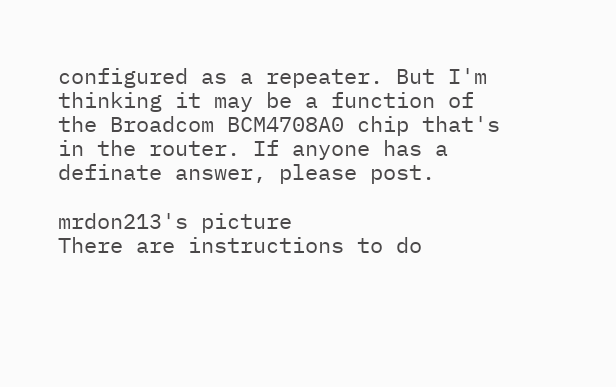configured as a repeater. But I'm thinking it may be a function of the Broadcom BCM4708A0 chip that's in the router. If anyone has a definate answer, please post.

mrdon213's picture
There are instructions to do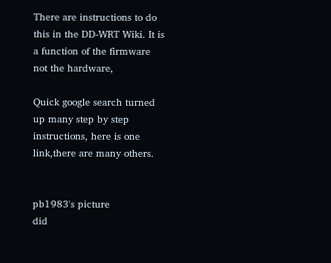There are instructions to do this in the DD-WRT Wiki. It is a function of the firmware not the hardware,

Quick google search turned up many step by step instructions, here is one link,there are many others.


pb1983's picture
did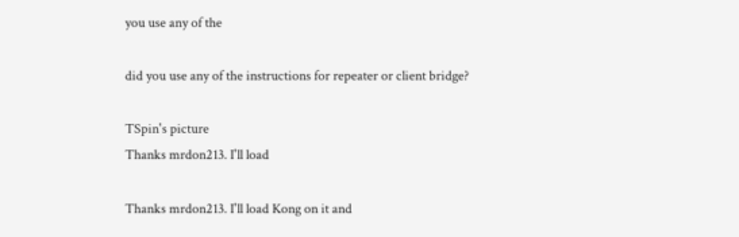you use any of the

did you use any of the instructions for repeater or client bridge?

TSpin's picture
Thanks mrdon213. I'll load

Thanks mrdon213. I'll load Kong on it and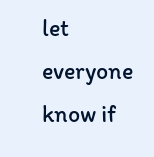let everyone know if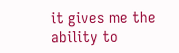it gives me the ability to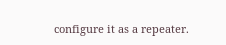configure it as a repeater.